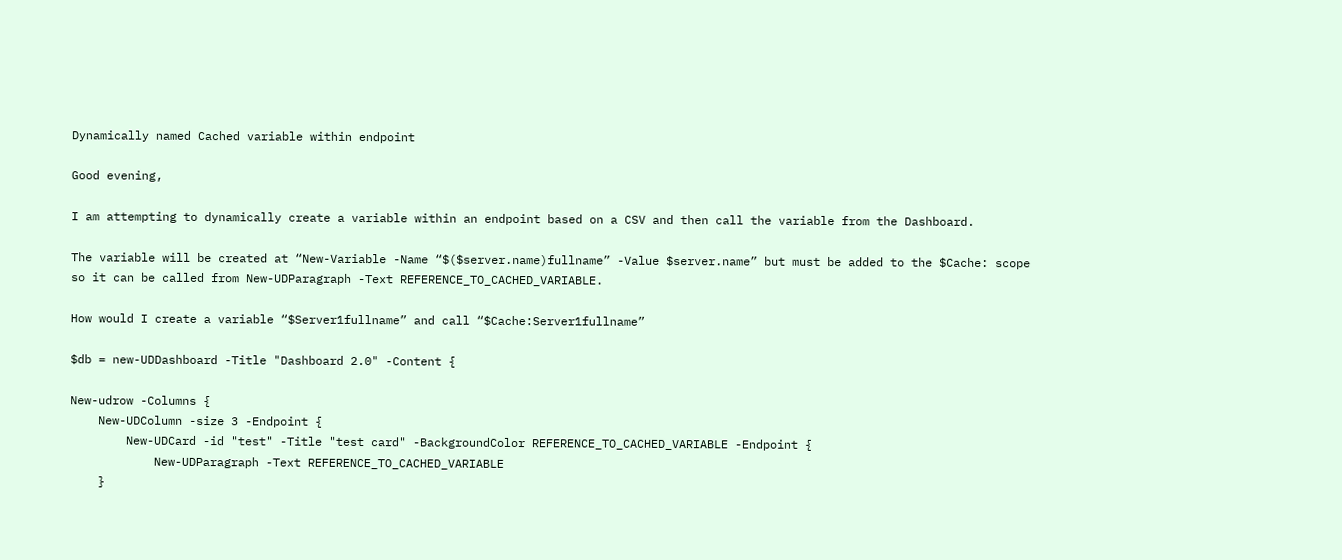Dynamically named Cached variable within endpoint

Good evening,

I am attempting to dynamically create a variable within an endpoint based on a CSV and then call the variable from the Dashboard.

The variable will be created at “New-Variable -Name “$($server.name)fullname” -Value $server.name” but must be added to the $Cache: scope so it can be called from New-UDParagraph -Text REFERENCE_TO_CACHED_VARIABLE.

How would I create a variable “$Server1fullname” and call “$Cache:Server1fullname”

$db = new-UDDashboard -Title "Dashboard 2.0" -Content {

New-udrow -Columns {
    New-UDColumn -size 3 -Endpoint {
        New-UDCard -id "test" -Title "test card" -BackgroundColor REFERENCE_TO_CACHED_VARIABLE -Endpoint {
            New-UDParagraph -Text REFERENCE_TO_CACHED_VARIABLE
    }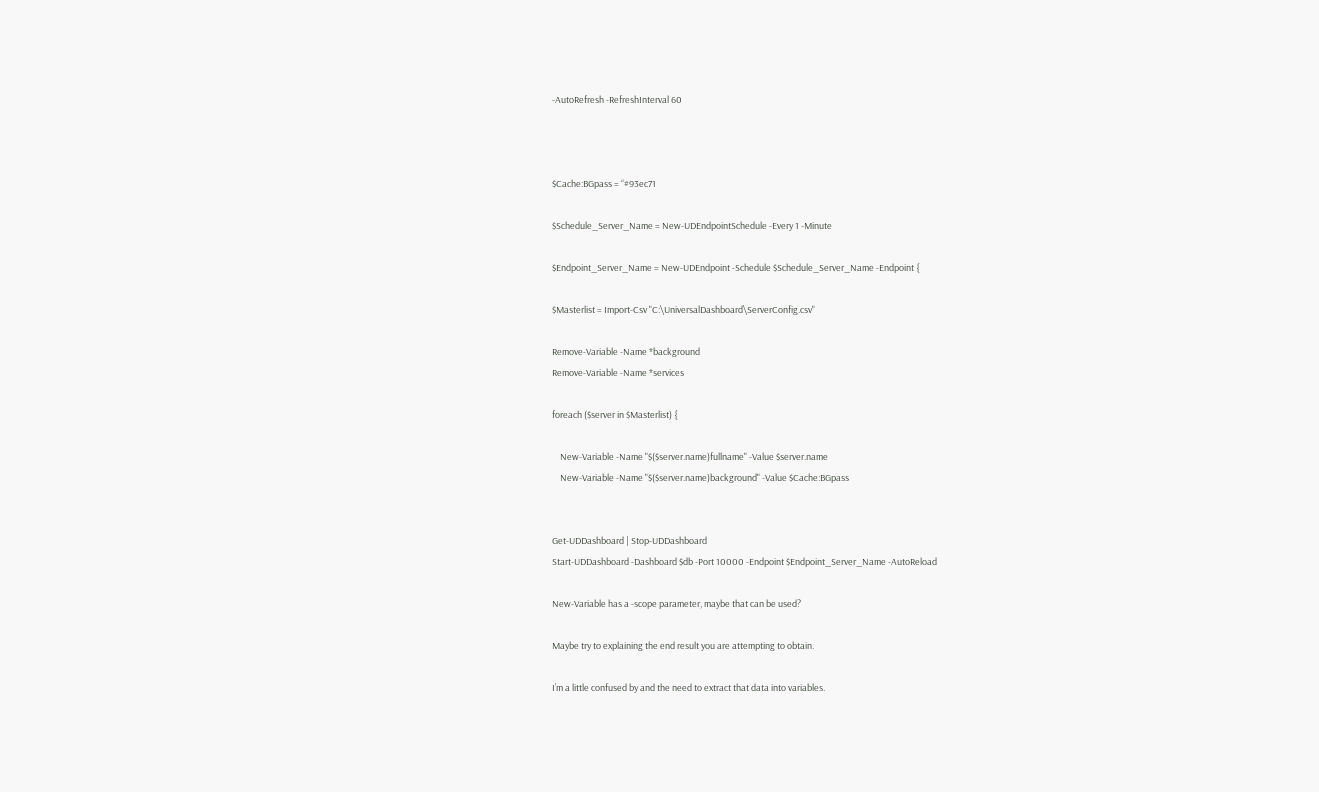-AutoRefresh -RefreshInterval 60



$Cache:BGpass = “#93ec71

$Schedule_Server_Name = New-UDEndpointSchedule -Every 1 -Minute

$Endpoint_Server_Name = New-UDEndpoint -Schedule $Schedule_Server_Name -Endpoint {

$Masterlist = Import-Csv "C:\UniversalDashboard\ServerConfig.csv"

Remove-Variable -Name *background
Remove-Variable -Name *services

foreach ($server in $Masterlist) {

    New-Variable -Name "$($server.name)fullname" -Value $server.name
    New-Variable -Name "$($server.name)background" -Value $Cache:BGpass


Get-UDDashboard | Stop-UDDashboard
Start-UDDashboard -Dashboard $db -Port 10000 -Endpoint $Endpoint_Server_Name -AutoReload

New-Variable has a -scope parameter, maybe that can be used?

Maybe try to explaining the end result you are attempting to obtain.

I’m a little confused by and the need to extract that data into variables.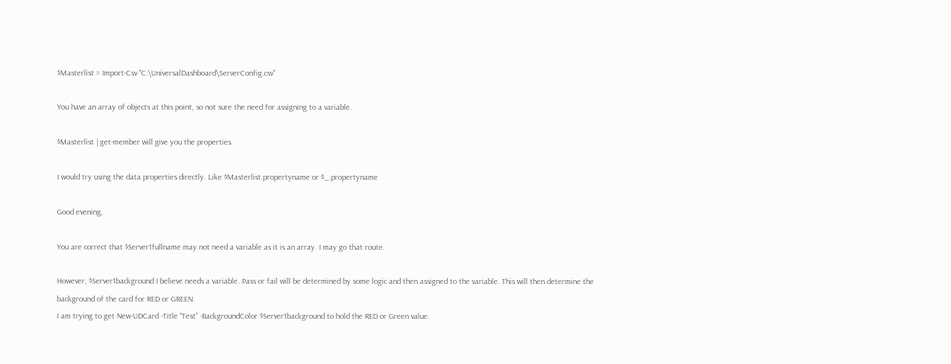$Masterlist = Import-Csv "C:\UniversalDashboard\ServerConfig.csv"

You have an array of objects at this point, so not sure the need for assigning to a variable.

$Masterlist | get-member will give you the properties.

I would try using the data properties directly. Like $Masterlist.propertyname or $_.propertyname

Good evening,

You are correct that $Server1fullname may not need a variable as it is an array. I may go that route.

However, $Server1background I believe needs a variable. Pass or fail will be determined by some logic and then assigned to the variable. This will then determine the background of the card for RED or GREEN.
I am trying to get New-UDCard -Title “Test” -BackgroundColor $Server1background to hold the RED or Green value.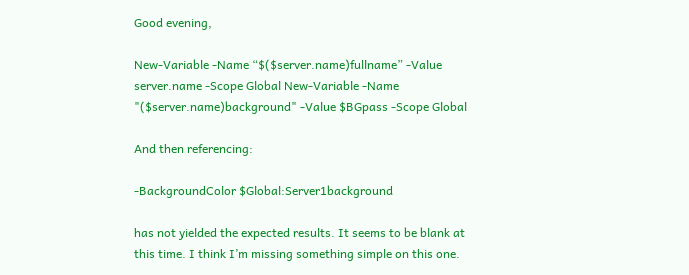Good evening,

New-Variable -Name “$($server.name)fullname” -Value server.name -Scope Global New-Variable -Name "($server.name)background" -Value $BGpass -Scope Global

And then referencing:

-BackgroundColor $Global:Server1background

has not yielded the expected results. It seems to be blank at this time. I think I’m missing something simple on this one.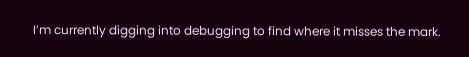I’m currently digging into debugging to find where it misses the mark.